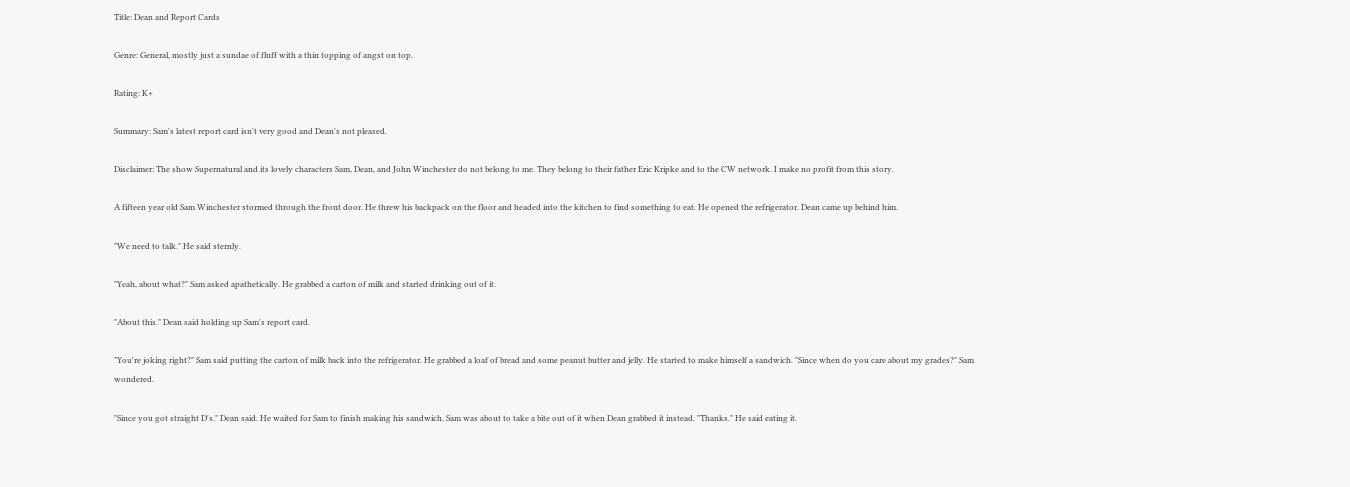Title: Dean and Report Cards

Genre: General, mostly just a sundae of fluff with a thin topping of angst on top.

Rating: K+

Summary: Sam's latest report card isn't very good and Dean's not pleased.

Disclaimer: The show Supernatural and its lovely characters Sam, Dean, and John Winchester do not belong to me. They belong to their father Eric Kripke and to the CW network. I make no profit from this story.

A fifteen year old Sam Winchester stormed through the front door. He threw his backpack on the floor and headed into the kitchen to find something to eat. He opened the refrigerator. Dean came up behind him.

"We need to talk." He said sternly.

"Yeah, about what?" Sam asked apathetically. He grabbed a carton of milk and started drinking out of it.

"About this." Dean said holding up Sam's report card.

"You're joking right?" Sam said putting the carton of milk back into the refrigerator. He grabbed a loaf of bread and some peanut butter and jelly. He started to make himself a sandwich. "Since when do you care about my grades?" Sam wondered.

"Since you got straight D's." Dean said. He waited for Sam to finish making his sandwich. Sam was about to take a bite out of it when Dean grabbed it instead. "Thanks." He said eating it.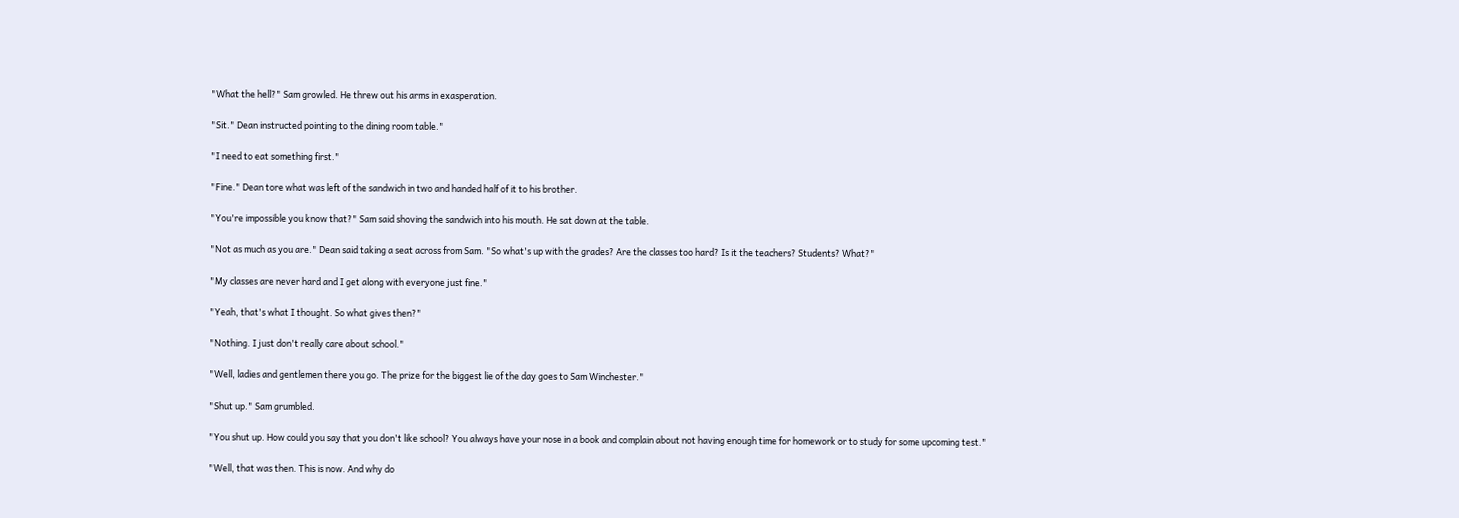"What the hell?" Sam growled. He threw out his arms in exasperation.

"Sit." Dean instructed pointing to the dining room table."

"I need to eat something first."

"Fine." Dean tore what was left of the sandwich in two and handed half of it to his brother.

"You're impossible you know that?" Sam said shoving the sandwich into his mouth. He sat down at the table.

"Not as much as you are." Dean said taking a seat across from Sam. "So what's up with the grades? Are the classes too hard? Is it the teachers? Students? What?"

"My classes are never hard and I get along with everyone just fine."

"Yeah, that's what I thought. So what gives then?"

"Nothing. I just don't really care about school."

"Well, ladies and gentlemen there you go. The prize for the biggest lie of the day goes to Sam Winchester."

"Shut up." Sam grumbled.

"You shut up. How could you say that you don't like school? You always have your nose in a book and complain about not having enough time for homework or to study for some upcoming test."

"Well, that was then. This is now. And why do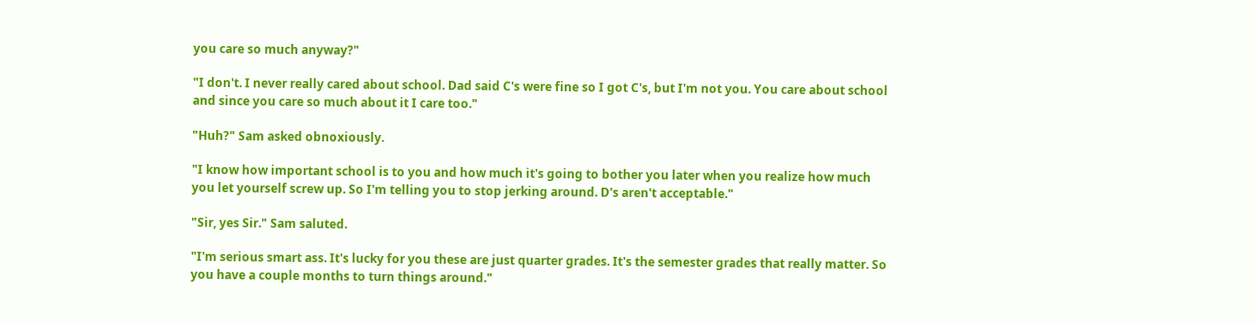you care so much anyway?"

"I don't. I never really cared about school. Dad said C's were fine so I got C's, but I'm not you. You care about school and since you care so much about it I care too."

"Huh?" Sam asked obnoxiously.

"I know how important school is to you and how much it's going to bother you later when you realize how much you let yourself screw up. So I'm telling you to stop jerking around. D's aren't acceptable."

"Sir, yes Sir." Sam saluted.

"I'm serious smart ass. It's lucky for you these are just quarter grades. It's the semester grades that really matter. So you have a couple months to turn things around."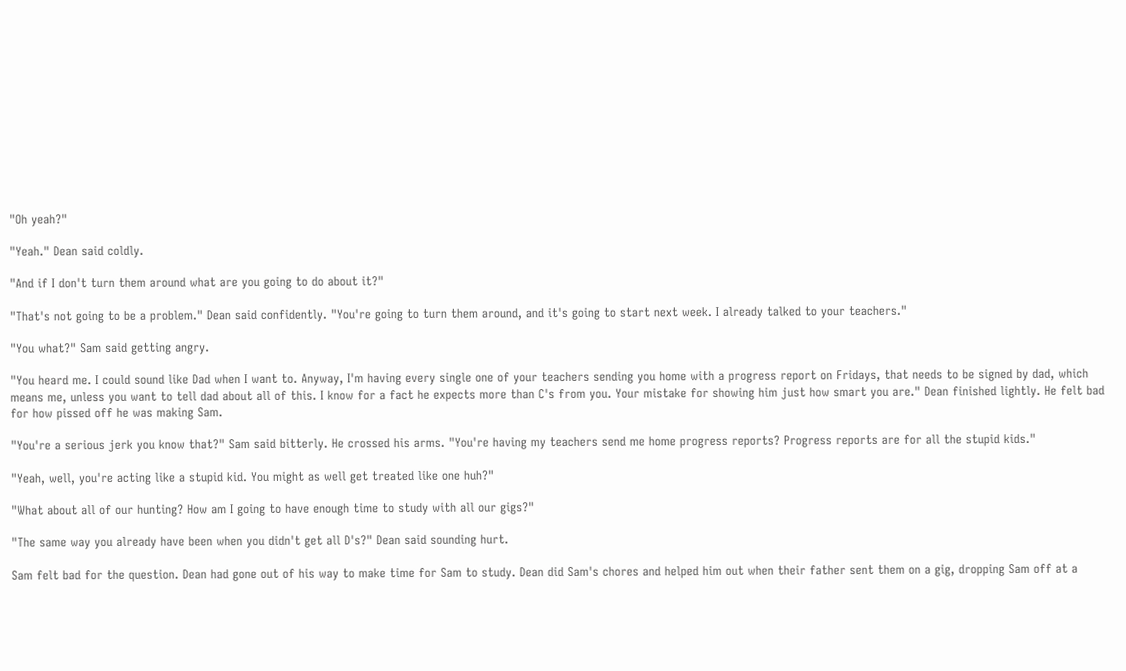"Oh yeah?"

"Yeah." Dean said coldly.

"And if I don't turn them around what are you going to do about it?"

"That's not going to be a problem." Dean said confidently. "You're going to turn them around, and it's going to start next week. I already talked to your teachers."

"You what?" Sam said getting angry.

"You heard me. I could sound like Dad when I want to. Anyway, I'm having every single one of your teachers sending you home with a progress report on Fridays, that needs to be signed by dad, which means me, unless you want to tell dad about all of this. I know for a fact he expects more than C's from you. Your mistake for showing him just how smart you are." Dean finished lightly. He felt bad for how pissed off he was making Sam.

"You're a serious jerk you know that?" Sam said bitterly. He crossed his arms. "You're having my teachers send me home progress reports? Progress reports are for all the stupid kids."

"Yeah, well, you're acting like a stupid kid. You might as well get treated like one huh?"

"What about all of our hunting? How am I going to have enough time to study with all our gigs?"

"The same way you already have been when you didn't get all D's?" Dean said sounding hurt.

Sam felt bad for the question. Dean had gone out of his way to make time for Sam to study. Dean did Sam's chores and helped him out when their father sent them on a gig, dropping Sam off at a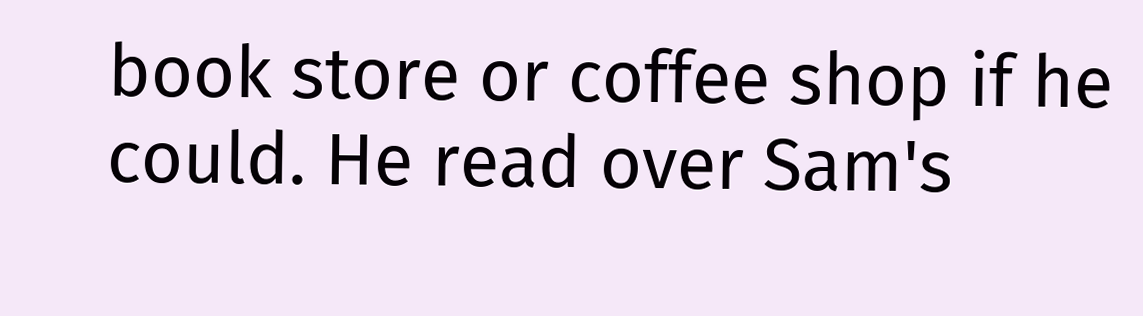book store or coffee shop if he could. He read over Sam's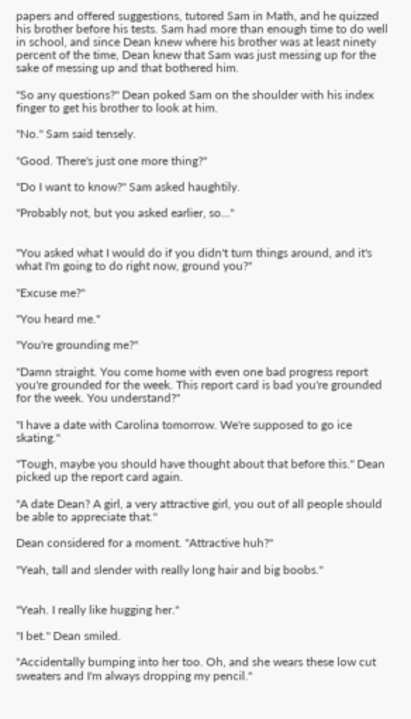papers and offered suggestions, tutored Sam in Math, and he quizzed his brother before his tests. Sam had more than enough time to do well in school, and since Dean knew where his brother was at least ninety percent of the time, Dean knew that Sam was just messing up for the sake of messing up and that bothered him.

"So any questions?" Dean poked Sam on the shoulder with his index finger to get his brother to look at him.

"No." Sam said tensely.

"Good. There's just one more thing?"

"Do I want to know?" Sam asked haughtily.

"Probably not, but you asked earlier, so…"


"You asked what I would do if you didn't turn things around, and it's what I'm going to do right now, ground you?"

"Excuse me?"

"You heard me."

"You're grounding me?"

"Damn straight. You come home with even one bad progress report you're grounded for the week. This report card is bad you're grounded for the week. You understand?"

"I have a date with Carolina tomorrow. We're supposed to go ice skating."

"Tough, maybe you should have thought about that before this." Dean picked up the report card again.

"A date Dean? A girl, a very attractive girl, you out of all people should be able to appreciate that."

Dean considered for a moment. "Attractive huh?"

"Yeah, tall and slender with really long hair and big boobs."


"Yeah. I really like hugging her."

"I bet." Dean smiled.

"Accidentally bumping into her too. Oh, and she wears these low cut sweaters and I'm always dropping my pencil."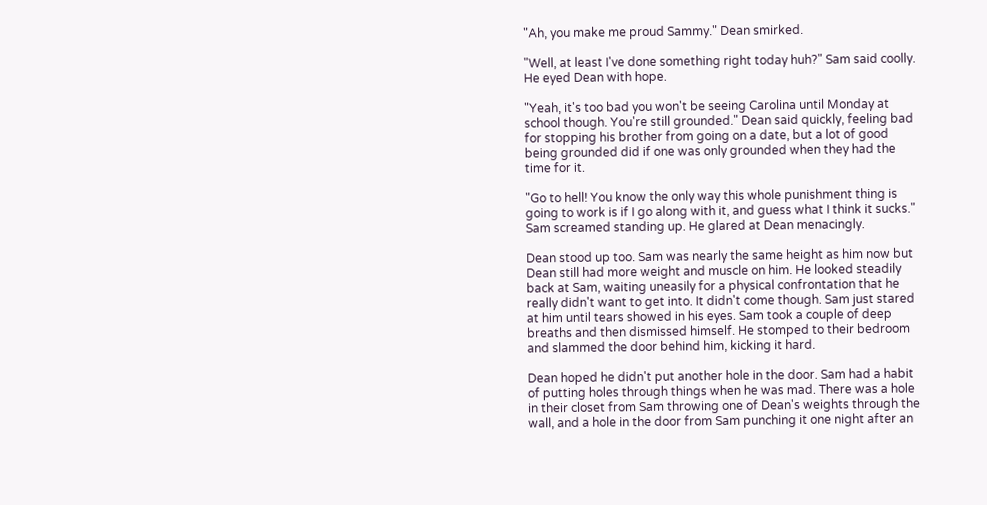"Ah, you make me proud Sammy." Dean smirked.

"Well, at least I've done something right today huh?" Sam said coolly. He eyed Dean with hope.

"Yeah, it's too bad you won't be seeing Carolina until Monday at school though. You're still grounded." Dean said quickly, feeling bad for stopping his brother from going on a date, but a lot of good being grounded did if one was only grounded when they had the time for it.

"Go to hell! You know the only way this whole punishment thing is going to work is if I go along with it, and guess what I think it sucks." Sam screamed standing up. He glared at Dean menacingly.

Dean stood up too. Sam was nearly the same height as him now but Dean still had more weight and muscle on him. He looked steadily back at Sam, waiting uneasily for a physical confrontation that he really didn't want to get into. It didn't come though. Sam just stared at him until tears showed in his eyes. Sam took a couple of deep breaths and then dismissed himself. He stomped to their bedroom and slammed the door behind him, kicking it hard.

Dean hoped he didn't put another hole in the door. Sam had a habit of putting holes through things when he was mad. There was a hole in their closet from Sam throwing one of Dean's weights through the wall, and a hole in the door from Sam punching it one night after an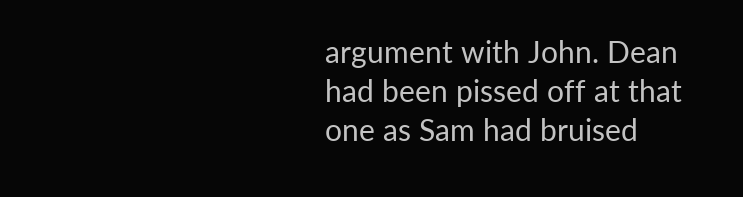argument with John. Dean had been pissed off at that one as Sam had bruised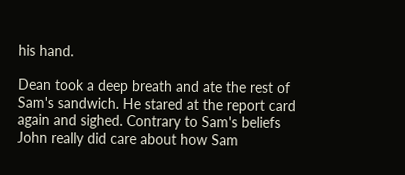his hand.

Dean took a deep breath and ate the rest of Sam's sandwich. He stared at the report card again and sighed. Contrary to Sam's beliefs John really did care about how Sam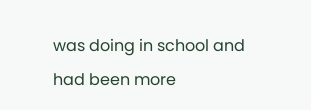was doing in school and had been more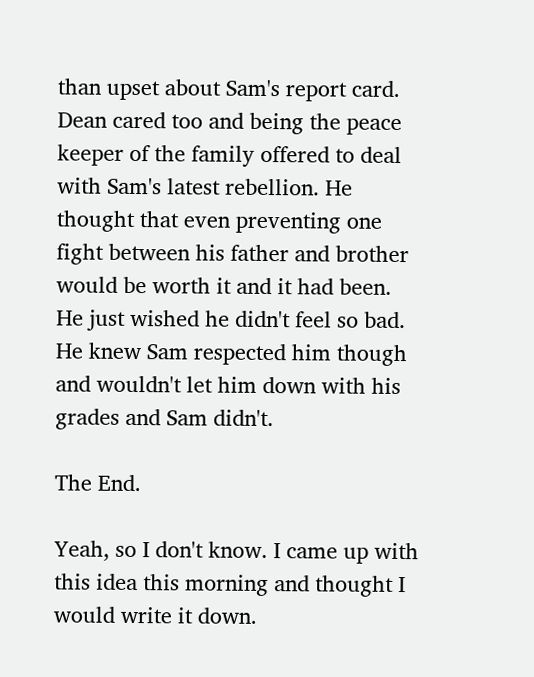than upset about Sam's report card. Dean cared too and being the peace keeper of the family offered to deal with Sam's latest rebellion. He thought that even preventing one fight between his father and brother would be worth it and it had been. He just wished he didn't feel so bad. He knew Sam respected him though and wouldn't let him down with his grades and Sam didn't.

The End.

Yeah, so I don't know. I came up with this idea this morning and thought I would write it down.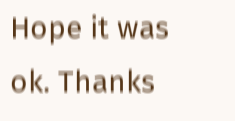Hope it was ok. Thanks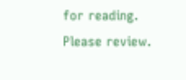for reading. Please review.